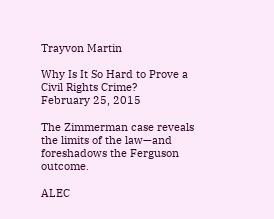Trayvon Martin

Why Is It So Hard to Prove a Civil Rights Crime?
February 25, 2015

The Zimmerman case reveals the limits of the law—and foreshadows the Ferguson outcome.

ALEC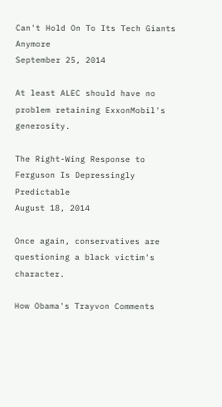Can't Hold On To Its Tech Giants Anymore
September 25, 2014

At least ALEC should have no problem retaining ExxonMobil's generosity.

The Right-Wing Response to Ferguson Is Depressingly Predictable
August 18, 2014

Once again, conservatives are questioning a black victim's character.

How Obama's Trayvon Comments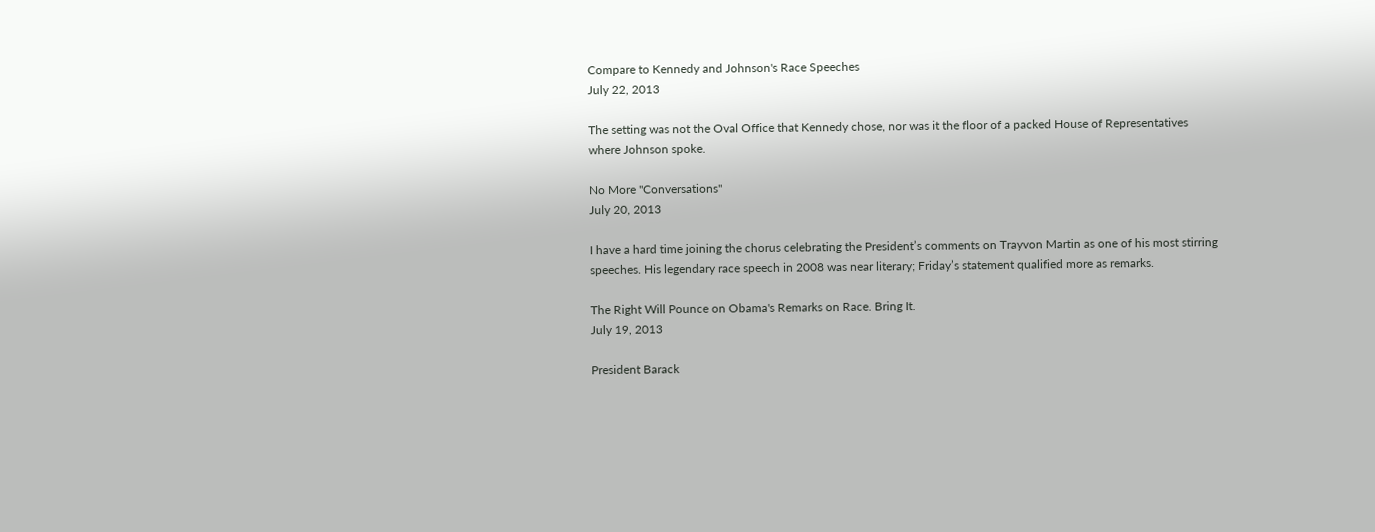Compare to Kennedy and Johnson's Race Speeches
July 22, 2013

The setting was not the Oval Office that Kennedy chose, nor was it the floor of a packed House of Representatives where Johnson spoke.

No More "Conversations"
July 20, 2013

I have a hard time joining the chorus celebrating the President’s comments on Trayvon Martin as one of his most stirring speeches. His legendary race speech in 2008 was near literary; Friday’s statement qualified more as remarks.

The Right Will Pounce on Obama's Remarks on Race. Bring It.
July 19, 2013

President Barack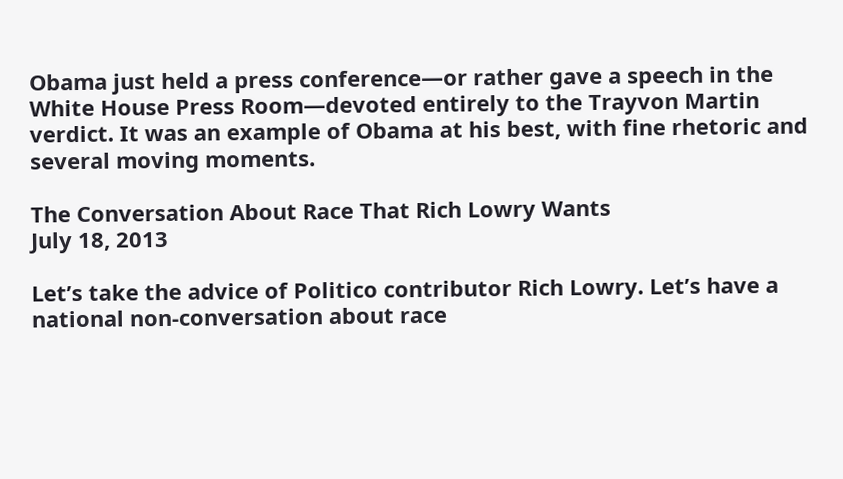Obama just held a press conference—or rather gave a speech in the White House Press Room—devoted entirely to the Trayvon Martin verdict. It was an example of Obama at his best, with fine rhetoric and several moving moments.

The Conversation About Race That Rich Lowry Wants
July 18, 2013

Let’s take the advice of Politico contributor Rich Lowry. Let’s have a national non-conversation about race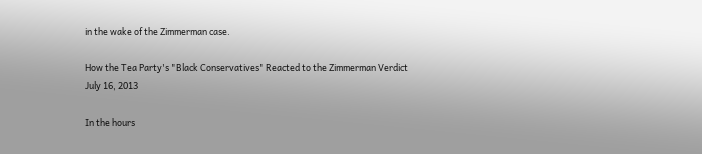in the wake of the Zimmerman case.

How the Tea Party's "Black Conservatives" Reacted to the Zimmerman Verdict
July 16, 2013

In the hours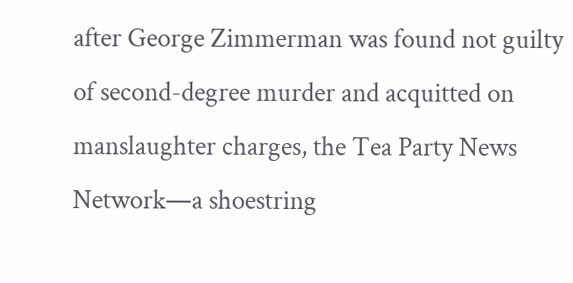after George Zimmerman was found not guilty of second-degree murder and acquitted on manslaughter charges, the Tea Party News Network—a shoestring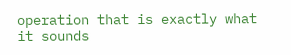operation that is exactly what it sounds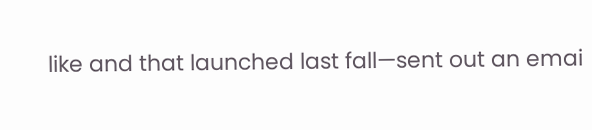like and that launched last fall—sent out an emai